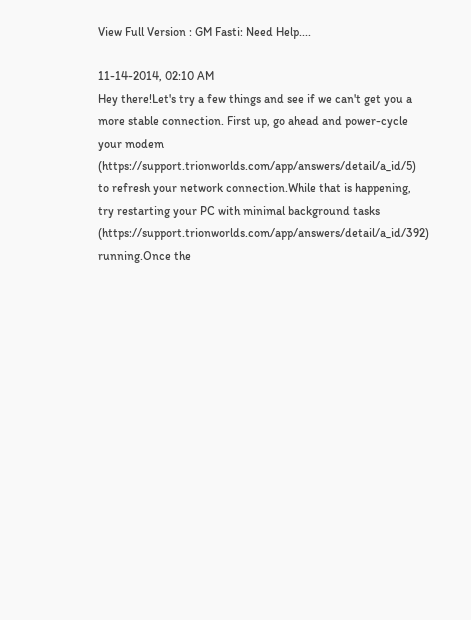View Full Version : GM Fasti: Need Help....

11-14-2014, 02:10 AM
Hey there!Let's try a few things and see if we can't get you a more stable connection. First up, go ahead and power-cycle your modem (https://support.trionworlds.com/app/answers/detail/a_id/5) to refresh your network connection.While that is happening, try restarting your PC with minimal background tasks (https://support.trionworlds.com/app/answers/detail/a_id/392) running.Once the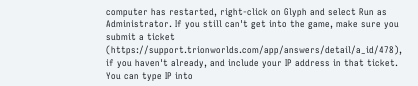computer has restarted, right-click on Glyph and select Run as Administrator. If you still can't get into the game, make sure you submit a ticket (https://support.trionworlds.com/app/answers/detail/a_id/478), if you haven't already, and include your IP address in that ticket. You can type IP into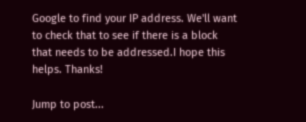Google to find your IP address. We'll want to check that to see if there is a block that needs to be addressed.I hope this helps. Thanks!

Jump to post...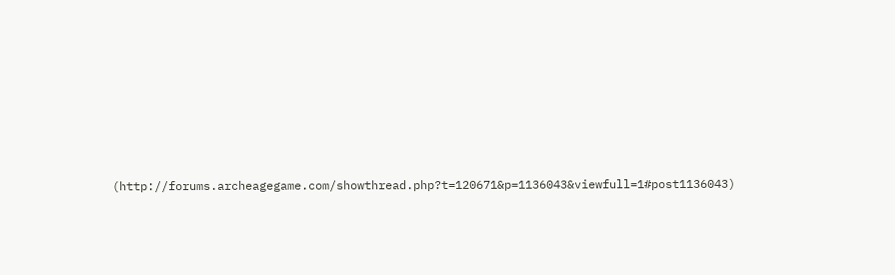(http://forums.archeagegame.com/showthread.php?t=120671&p=1136043&viewfull=1#post1136043)